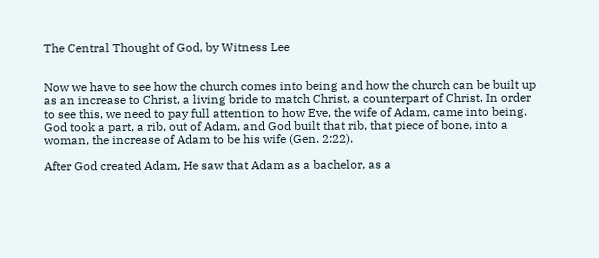The Central Thought of God, by Witness Lee


Now we have to see how the church comes into being and how the church can be built up as an increase to Christ, a living bride to match Christ, a counterpart of Christ. In order to see this, we need to pay full attention to how Eve, the wife of Adam, came into being. God took a part, a rib, out of Adam, and God built that rib, that piece of bone, into a woman, the increase of Adam to be his wife (Gen. 2:22).

After God created Adam, He saw that Adam as a bachelor, as a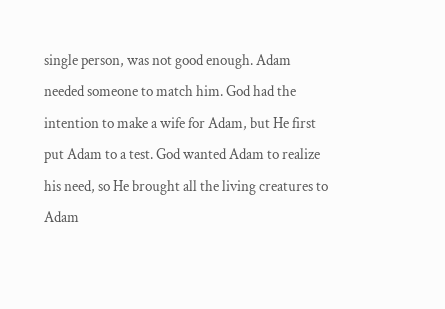single person, was not good enough. Adam needed someone to match him. God had the intention to make a wife for Adam, but He first put Adam to a test. God wanted Adam to realize his need, so He brought all the living creatures to Adam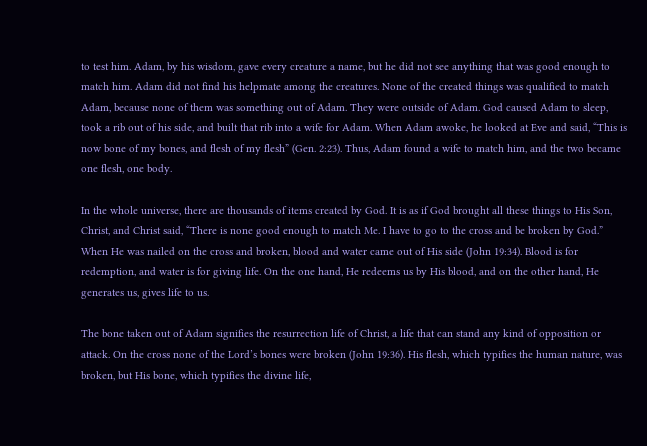to test him. Adam, by his wisdom, gave every creature a name, but he did not see anything that was good enough to match him. Adam did not find his helpmate among the creatures. None of the created things was qualified to match Adam, because none of them was something out of Adam. They were outside of Adam. God caused Adam to sleep, took a rib out of his side, and built that rib into a wife for Adam. When Adam awoke, he looked at Eve and said, “This is now bone of my bones, and flesh of my flesh” (Gen. 2:23). Thus, Adam found a wife to match him, and the two became one flesh, one body.

In the whole universe, there are thousands of items created by God. It is as if God brought all these things to His Son, Christ, and Christ said, “There is none good enough to match Me. I have to go to the cross and be broken by God.” When He was nailed on the cross and broken, blood and water came out of His side (John 19:34). Blood is for redemption, and water is for giving life. On the one hand, He redeems us by His blood, and on the other hand, He generates us, gives life to us.

The bone taken out of Adam signifies the resurrection life of Christ, a life that can stand any kind of opposition or attack. On the cross none of the Lord’s bones were broken (John 19:36). His flesh, which typifies the human nature, was broken, but His bone, which typifies the divine life,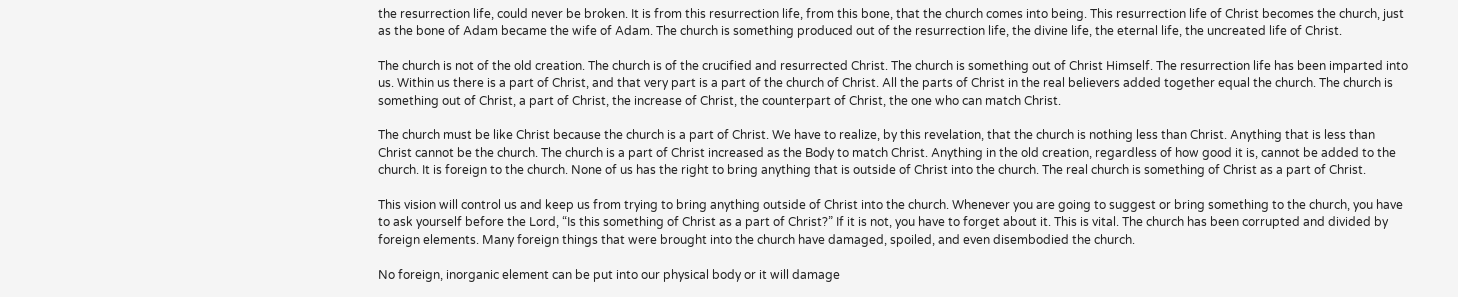the resurrection life, could never be broken. It is from this resurrection life, from this bone, that the church comes into being. This resurrection life of Christ becomes the church, just as the bone of Adam became the wife of Adam. The church is something produced out of the resurrection life, the divine life, the eternal life, the uncreated life of Christ.

The church is not of the old creation. The church is of the crucified and resurrected Christ. The church is something out of Christ Himself. The resurrection life has been imparted into us. Within us there is a part of Christ, and that very part is a part of the church of Christ. All the parts of Christ in the real believers added together equal the church. The church is something out of Christ, a part of Christ, the increase of Christ, the counterpart of Christ, the one who can match Christ.

The church must be like Christ because the church is a part of Christ. We have to realize, by this revelation, that the church is nothing less than Christ. Anything that is less than Christ cannot be the church. The church is a part of Christ increased as the Body to match Christ. Anything in the old creation, regardless of how good it is, cannot be added to the church. It is foreign to the church. None of us has the right to bring anything that is outside of Christ into the church. The real church is something of Christ as a part of Christ.

This vision will control us and keep us from trying to bring anything outside of Christ into the church. Whenever you are going to suggest or bring something to the church, you have to ask yourself before the Lord, “Is this something of Christ as a part of Christ?” If it is not, you have to forget about it. This is vital. The church has been corrupted and divided by foreign elements. Many foreign things that were brought into the church have damaged, spoiled, and even disembodied the church.

No foreign, inorganic element can be put into our physical body or it will damage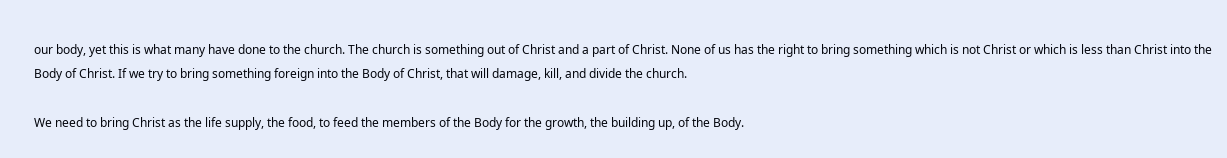our body, yet this is what many have done to the church. The church is something out of Christ and a part of Christ. None of us has the right to bring something which is not Christ or which is less than Christ into the Body of Christ. If we try to bring something foreign into the Body of Christ, that will damage, kill, and divide the church.

We need to bring Christ as the life supply, the food, to feed the members of the Body for the growth, the building up, of the Body.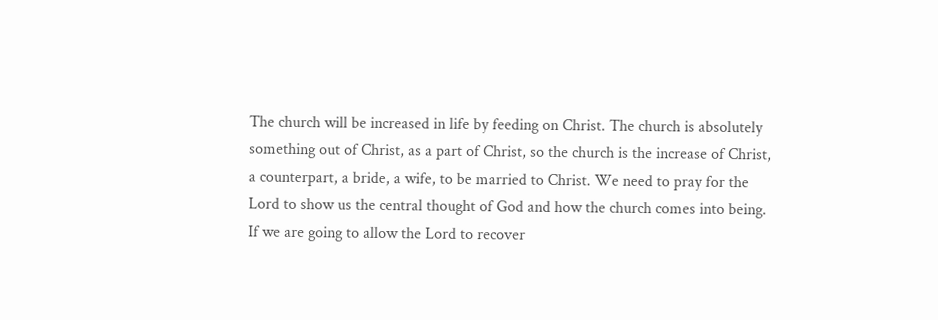The church will be increased in life by feeding on Christ. The church is absolutely something out of Christ, as a part of Christ, so the church is the increase of Christ, a counterpart, a bride, a wife, to be married to Christ. We need to pray for the Lord to show us the central thought of God and how the church comes into being. If we are going to allow the Lord to recover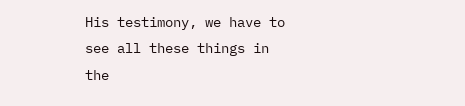His testimony, we have to see all these things in the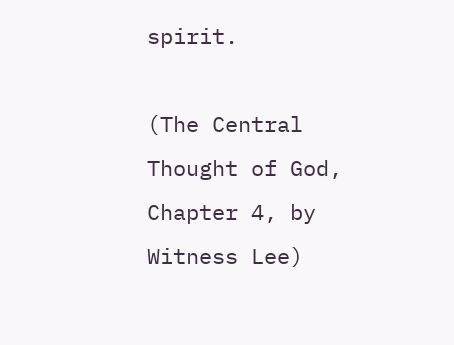spirit.

(The Central Thought of God, Chapter 4, by Witness Lee)